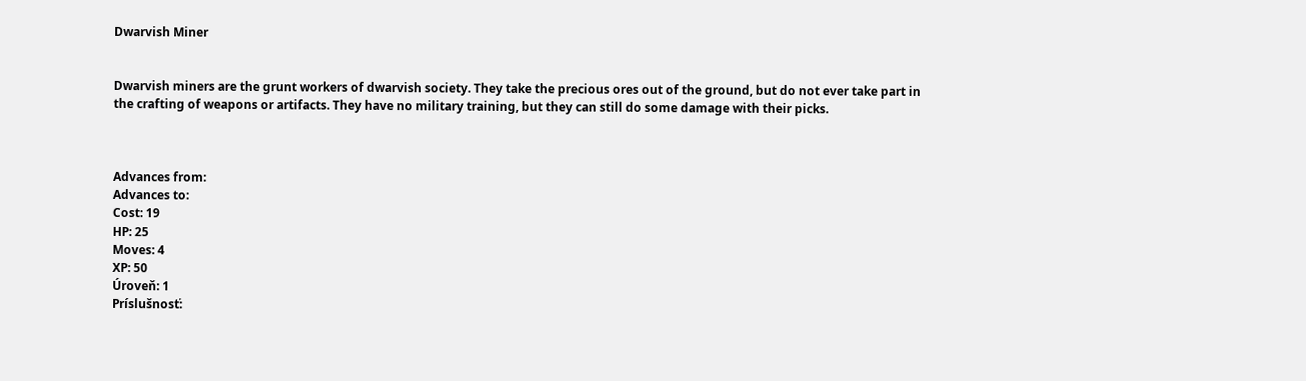Dwarvish Miner


Dwarvish miners are the grunt workers of dwarvish society. They take the precious ores out of the ground, but do not ever take part in the crafting of weapons or artifacts. They have no military training, but they can still do some damage with their picks.



Advances from:
Advances to:
Cost: 19
HP: 25
Moves: 4
XP: 50
Úroveň: 1
Príslušnosť: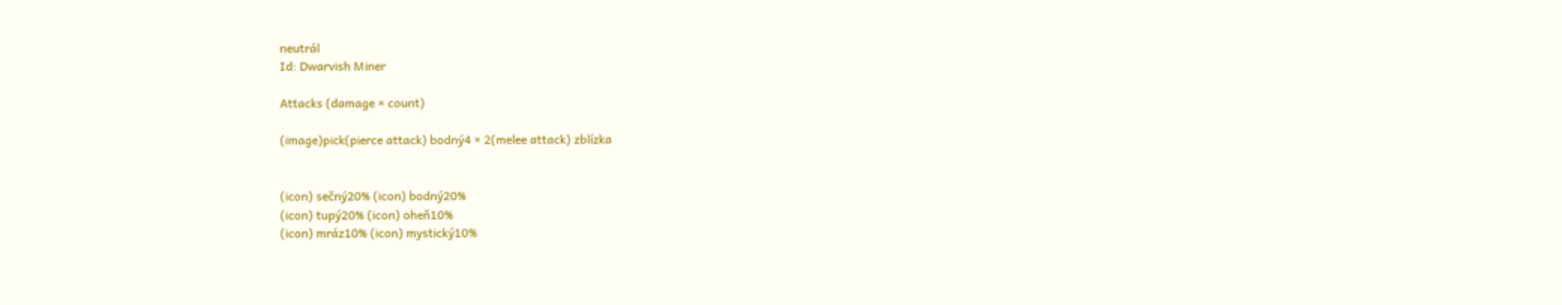neutrál
Id: Dwarvish Miner

Attacks (damage × count)

(image)pick(pierce attack) bodný4 × 2(melee attack) zblízka


(icon) sečný20% (icon) bodný20%
(icon) tupý20% (icon) oheň10%
(icon) mráz10% (icon) mystický10%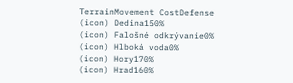TerrainMovement CostDefense
(icon) Dedina150%
(icon) Falošné odkrývanie0%
(icon) Hlboká voda0%
(icon) Hory170%
(icon) Hrad160%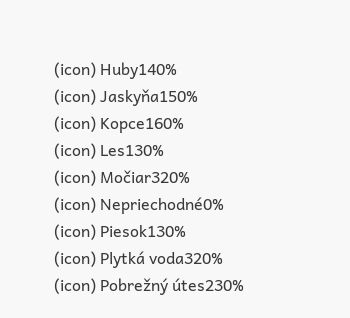(icon) Huby140%
(icon) Jaskyňa150%
(icon) Kopce160%
(icon) Les130%
(icon) Močiar320%
(icon) Nepriechodné0%
(icon) Piesok130%
(icon) Plytká voda320%
(icon) Pobrežný útes230%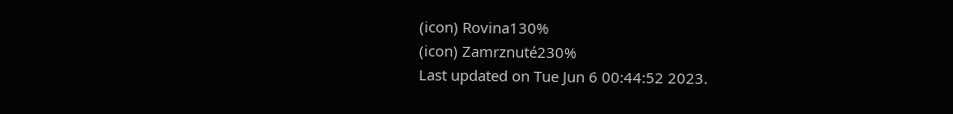(icon) Rovina130%
(icon) Zamrznuté230%
Last updated on Tue Jun 6 00:44:52 2023.